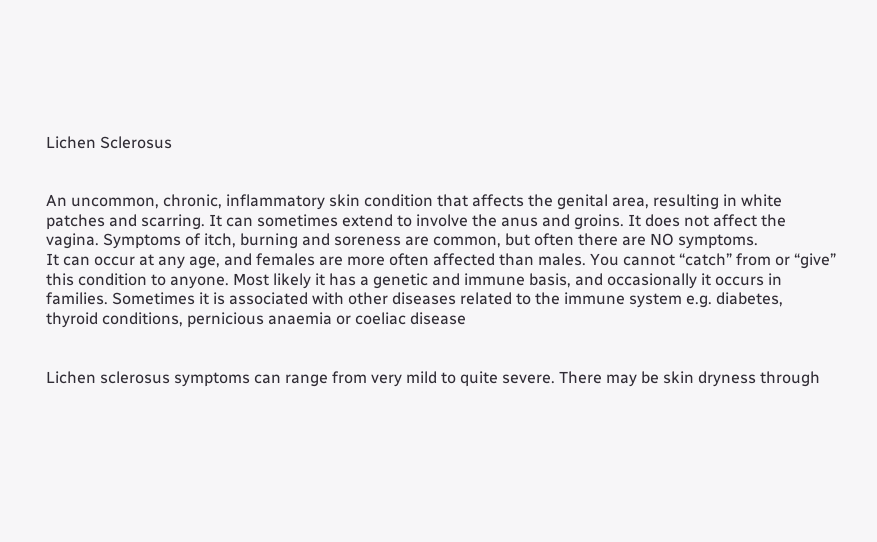Lichen Sclerosus


An uncommon, chronic, inflammatory skin condition that affects the genital area, resulting in white patches and scarring. It can sometimes extend to involve the anus and groins. It does not affect the vagina. Symptoms of itch, burning and soreness are common, but often there are NO symptoms.
It can occur at any age, and females are more often affected than males. You cannot “catch” from or “give” this condition to anyone. Most likely it has a genetic and immune basis, and occasionally it occurs in families. Sometimes it is associated with other diseases related to the immune system e.g. diabetes, thyroid conditions, pernicious anaemia or coeliac disease


Lichen sclerosus symptoms can range from very mild to quite severe. There may be skin dryness through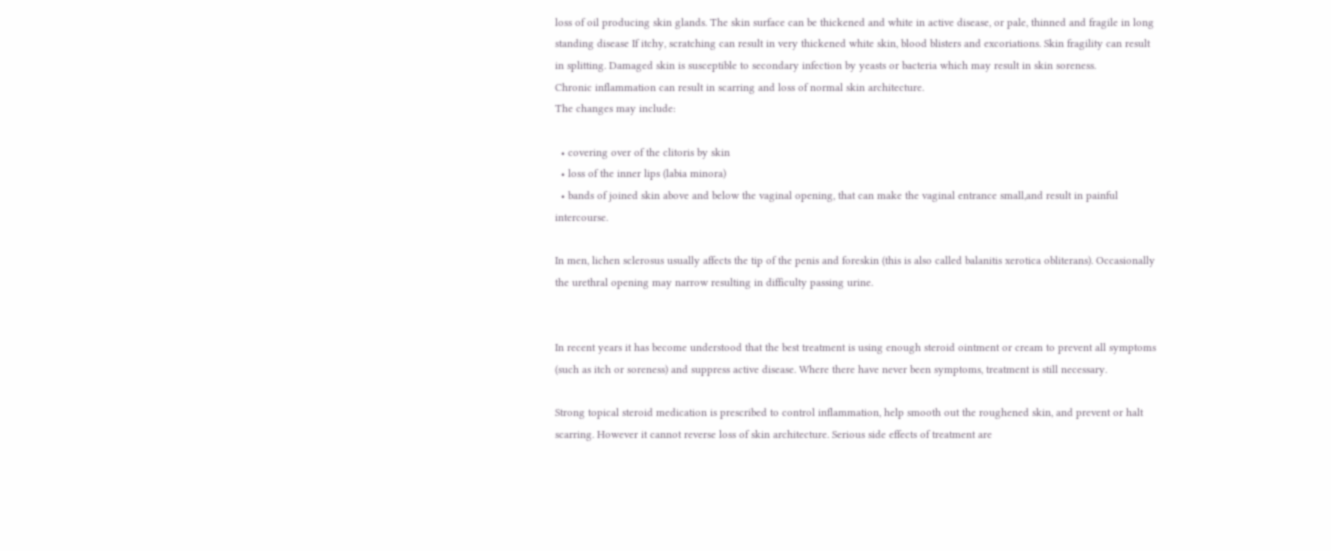loss of oil producing skin glands. The skin surface can be thickened and white in active disease, or pale, thinned and fragile in long standing disease If itchy, scratching can result in very thickened white skin, blood blisters and excoriations. Skin fragility can result in splitting. Damaged skin is susceptible to secondary infection by yeasts or bacteria which may result in skin soreness.
Chronic inflammation can result in scarring and loss of normal skin architecture.
The changes may include:

  • covering over of the clitoris by skin
  • loss of the inner lips (labia minora)
  • bands of joined skin above and below the vaginal opening, that can make the vaginal entrance small,and result in painful intercourse.

In men, lichen sclerosus usually affects the tip of the penis and foreskin (this is also called balanitis xerotica obliterans). Occasionally the urethral opening may narrow resulting in difficulty passing urine.


In recent years it has become understood that the best treatment is using enough steroid ointment or cream to prevent all symptoms (such as itch or soreness) and suppress active disease. Where there have never been symptoms, treatment is still necessary.

Strong topical steroid medication is prescribed to control inflammation, help smooth out the roughened skin, and prevent or halt scarring. However it cannot reverse loss of skin architecture. Serious side effects of treatment are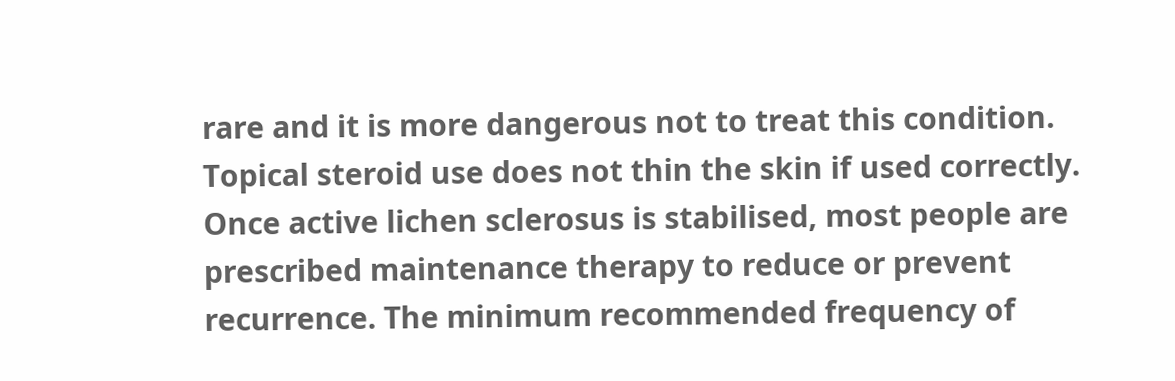rare and it is more dangerous not to treat this condition. Topical steroid use does not thin the skin if used correctly. Once active lichen sclerosus is stabilised, most people are prescribed maintenance therapy to reduce or prevent recurrence. The minimum recommended frequency of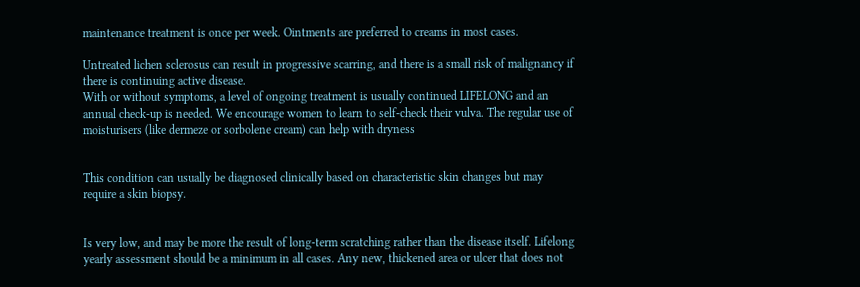maintenance treatment is once per week. Ointments are preferred to creams in most cases.

Untreated lichen sclerosus can result in progressive scarring, and there is a small risk of malignancy if there is continuing active disease.
With or without symptoms, a level of ongoing treatment is usually continued LIFELONG and an annual check-up is needed. We encourage women to learn to self-check their vulva. The regular use of moisturisers (like dermeze or sorbolene cream) can help with dryness


This condition can usually be diagnosed clinically based on characteristic skin changes but may require a skin biopsy.


Is very low, and may be more the result of long-term scratching rather than the disease itself. Lifelong yearly assessment should be a minimum in all cases. Any new, thickened area or ulcer that does not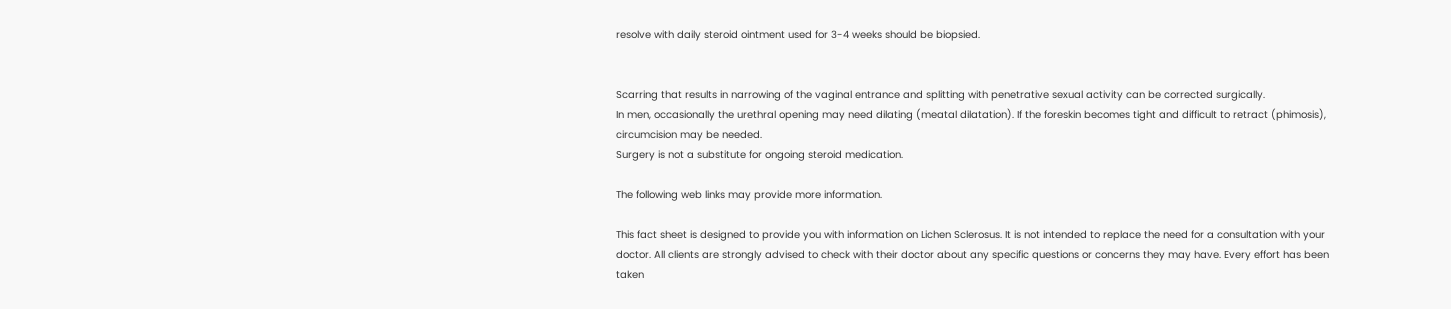resolve with daily steroid ointment used for 3-4 weeks should be biopsied.


Scarring that results in narrowing of the vaginal entrance and splitting with penetrative sexual activity can be corrected surgically.
In men, occasionally the urethral opening may need dilating (meatal dilatation). If the foreskin becomes tight and difficult to retract (phimosis), circumcision may be needed.
Surgery is not a substitute for ongoing steroid medication.

The following web links may provide more information.

This fact sheet is designed to provide you with information on Lichen Sclerosus. It is not intended to replace the need for a consultation with your doctor. All clients are strongly advised to check with their doctor about any specific questions or concerns they may have. Every effort has been taken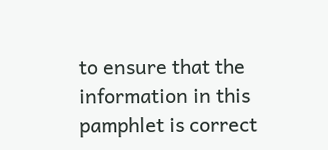to ensure that the information in this pamphlet is correct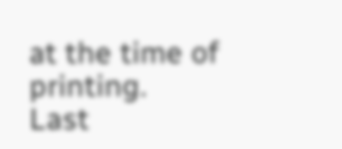at the time of printing.
Last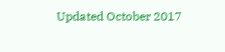Updated October 2017